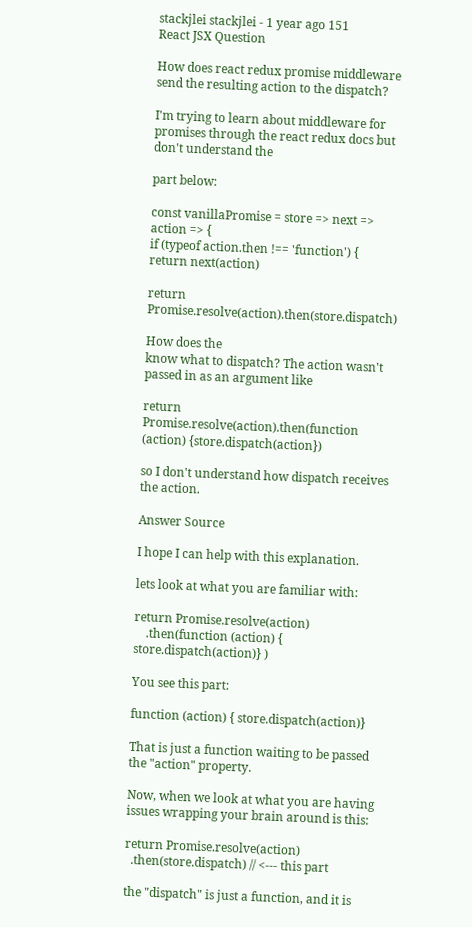stackjlei stackjlei - 1 year ago 151
React JSX Question

How does react redux promise middleware send the resulting action to the dispatch?

I'm trying to learn about middleware for promises through the react redux docs but don't understand the

part below:

const vanillaPromise = store => next => action => {
if (typeof action.then !== 'function') {
return next(action)

return Promise.resolve(action).then(store.dispatch)

How does the
know what to dispatch? The action wasn't passed in as an argument like

return Promise.resolve(action).then(function (action) {store.dispatch(action})

so I don't understand how dispatch receives the action.

Answer Source

I hope I can help with this explanation.

lets look at what you are familiar with:

return Promise.resolve(action)
    .then(function (action) { store.dispatch(action)} )

You see this part:

function (action) { store.dispatch(action)}

That is just a function waiting to be passed the "action" property.

Now, when we look at what you are having issues wrapping your brain around is this:

return Promise.resolve(action)
  .then(store.dispatch) // <--- this part

the "dispatch" is just a function, and it is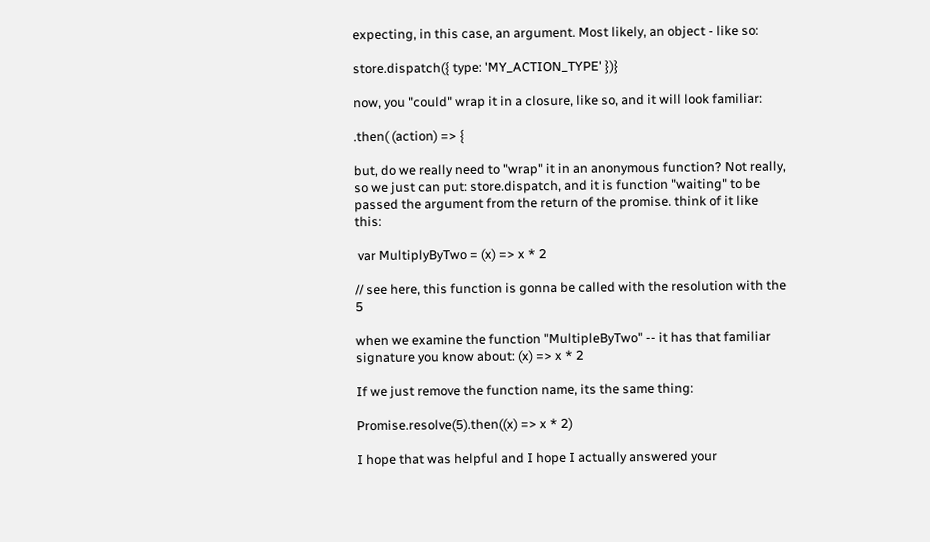expecting, in this case, an argument. Most likely, an object - like so:

store.dispatch({ type: 'MY_ACTION_TYPE' })}

now, you "could" wrap it in a closure, like so, and it will look familiar:

.then( (action) => {

but, do we really need to "wrap" it in an anonymous function? Not really, so we just can put: store.dispatch, and it is function "waiting" to be passed the argument from the return of the promise. think of it like this:

 var MultiplyByTwo = (x) => x * 2

// see here, this function is gonna be called with the resolution with the 5

when we examine the function "MultipleByTwo" -- it has that familiar signature you know about: (x) => x * 2

If we just remove the function name, its the same thing:

Promise.resolve(5).then((x) => x * 2)

I hope that was helpful and I hope I actually answered your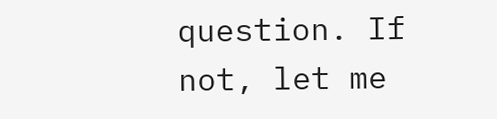question. If not, let me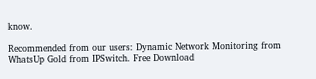know.

Recommended from our users: Dynamic Network Monitoring from WhatsUp Gold from IPSwitch. Free Download